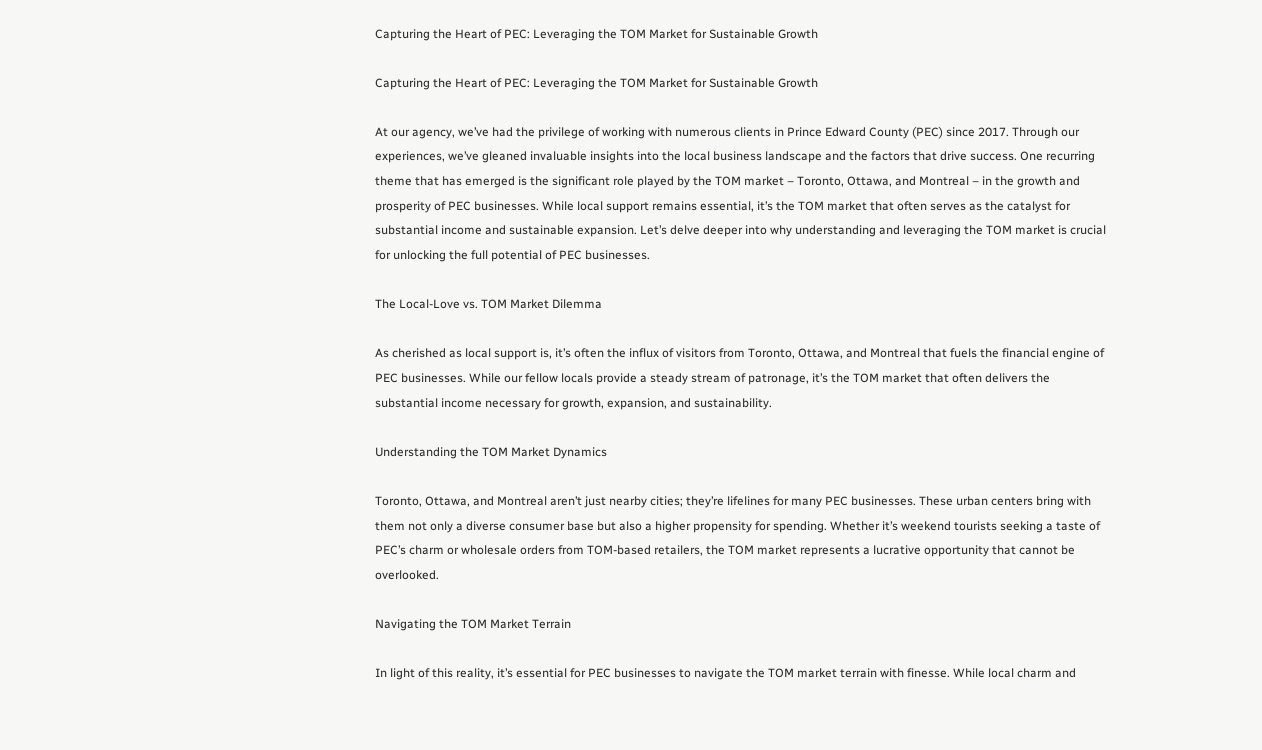Capturing the Heart of PEC: Leveraging the TOM Market for Sustainable Growth

Capturing the Heart of PEC: Leveraging the TOM Market for Sustainable Growth

At our agency, we’ve had the privilege of working with numerous clients in Prince Edward County (PEC) since 2017. Through our experiences, we’ve gleaned invaluable insights into the local business landscape and the factors that drive success. One recurring theme that has emerged is the significant role played by the TOM market – Toronto, Ottawa, and Montreal – in the growth and prosperity of PEC businesses. While local support remains essential, it’s the TOM market that often serves as the catalyst for substantial income and sustainable expansion. Let’s delve deeper into why understanding and leveraging the TOM market is crucial for unlocking the full potential of PEC businesses.

The Local-Love vs. TOM Market Dilemma

As cherished as local support is, it’s often the influx of visitors from Toronto, Ottawa, and Montreal that fuels the financial engine of PEC businesses. While our fellow locals provide a steady stream of patronage, it’s the TOM market that often delivers the substantial income necessary for growth, expansion, and sustainability.

Understanding the TOM Market Dynamics

Toronto, Ottawa, and Montreal aren’t just nearby cities; they’re lifelines for many PEC businesses. These urban centers bring with them not only a diverse consumer base but also a higher propensity for spending. Whether it’s weekend tourists seeking a taste of PEC’s charm or wholesale orders from TOM-based retailers, the TOM market represents a lucrative opportunity that cannot be overlooked.

Navigating the TOM Market Terrain

In light of this reality, it’s essential for PEC businesses to navigate the TOM market terrain with finesse. While local charm and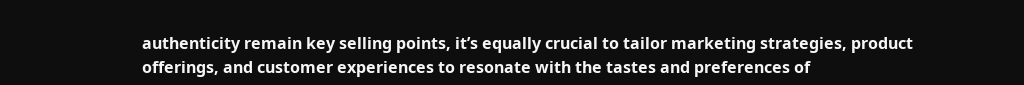authenticity remain key selling points, it’s equally crucial to tailor marketing strategies, product offerings, and customer experiences to resonate with the tastes and preferences of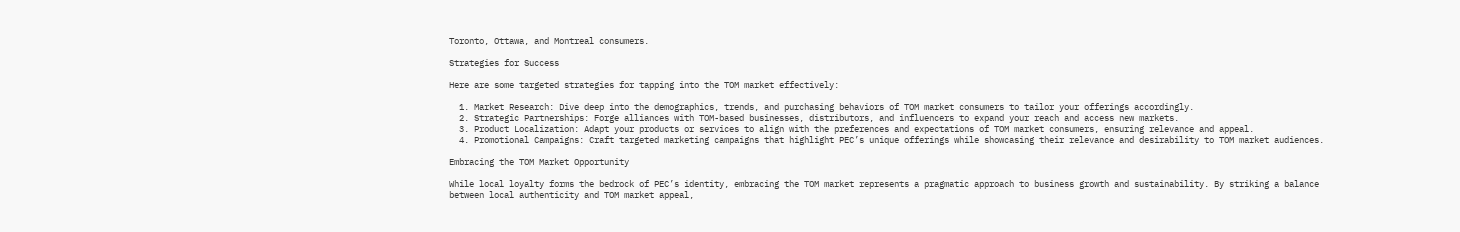Toronto, Ottawa, and Montreal consumers.

Strategies for Success

Here are some targeted strategies for tapping into the TOM market effectively:

  1. Market Research: Dive deep into the demographics, trends, and purchasing behaviors of TOM market consumers to tailor your offerings accordingly.
  2. Strategic Partnerships: Forge alliances with TOM-based businesses, distributors, and influencers to expand your reach and access new markets.
  3. Product Localization: Adapt your products or services to align with the preferences and expectations of TOM market consumers, ensuring relevance and appeal.
  4. Promotional Campaigns: Craft targeted marketing campaigns that highlight PEC’s unique offerings while showcasing their relevance and desirability to TOM market audiences.

Embracing the TOM Market Opportunity

While local loyalty forms the bedrock of PEC’s identity, embracing the TOM market represents a pragmatic approach to business growth and sustainability. By striking a balance between local authenticity and TOM market appeal,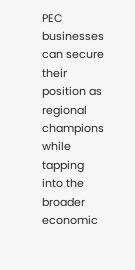PEC businesses can secure their position as regional champions while tapping into the broader economic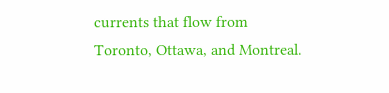currents that flow from Toronto, Ottawa, and Montreal.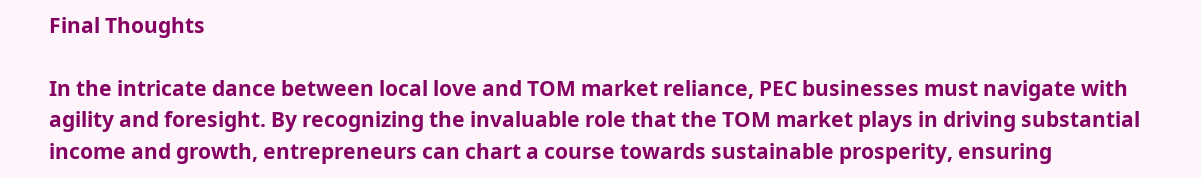Final Thoughts

In the intricate dance between local love and TOM market reliance, PEC businesses must navigate with agility and foresight. By recognizing the invaluable role that the TOM market plays in driving substantial income and growth, entrepreneurs can chart a course towards sustainable prosperity, ensuring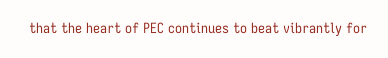that the heart of PEC continues to beat vibrantly for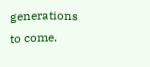generations to come.